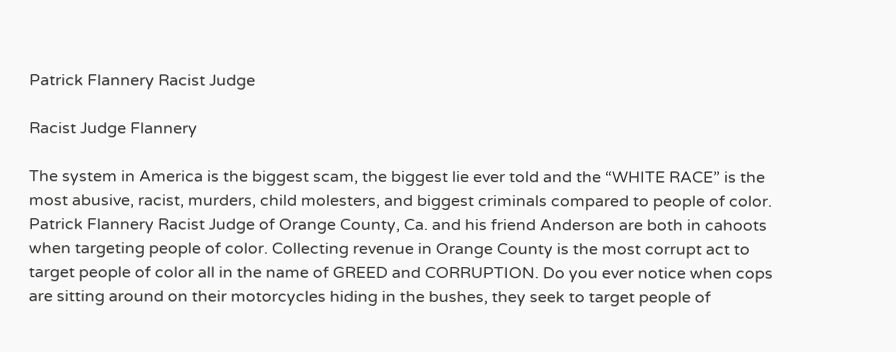Patrick Flannery Racist Judge

Racist Judge Flannery

The system in America is the biggest scam, the biggest lie ever told and the “WHITE RACE” is the most abusive, racist, murders, child molesters, and biggest criminals compared to people of color. Patrick Flannery Racist Judge of Orange County, Ca. and his friend Anderson are both in cahoots when targeting people of color. Collecting revenue in Orange County is the most corrupt act to target people of color all in the name of GREED and CORRUPTION. Do you ever notice when cops are sitting around on their motorcycles hiding in the bushes, they seek to target people of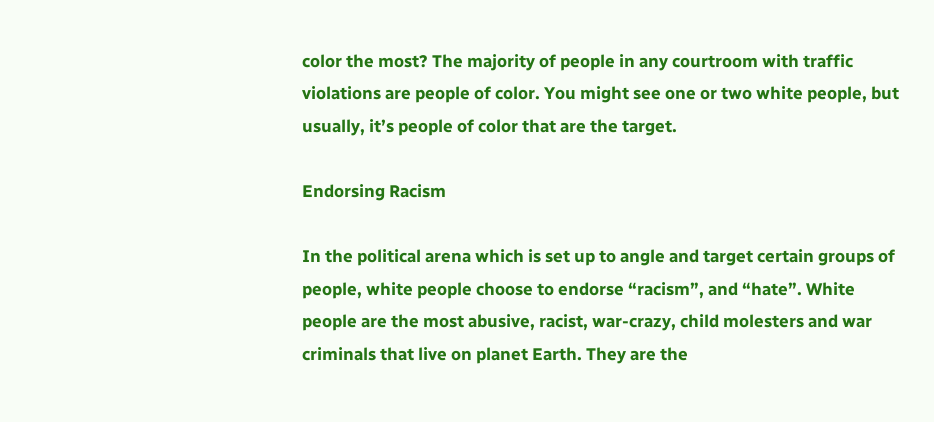color the most? The majority of people in any courtroom with traffic violations are people of color. You might see one or two white people, but usually, it’s people of color that are the target.

Endorsing Racism

In the political arena which is set up to angle and target certain groups of people, white people choose to endorse “racism”, and “hate”. White people are the most abusive, racist, war-crazy, child molesters and war criminals that live on planet Earth. They are the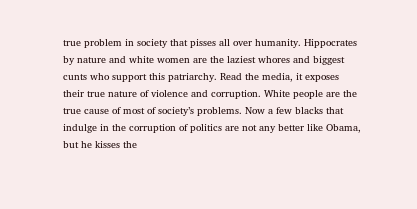true problem in society that pisses all over humanity. Hippocrates by nature and white women are the laziest whores and biggest cunts who support this patriarchy. Read the media, it exposes their true nature of violence and corruption. White people are the true cause of most of society’s problems. Now a few blacks that indulge in the corruption of politics are not any better like Obama, but he kisses the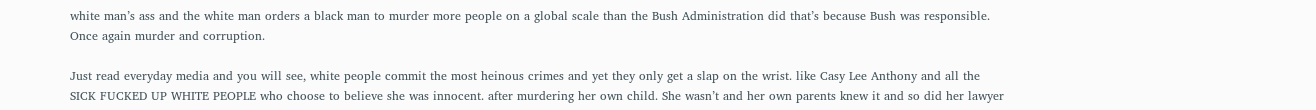white man’s ass and the white man orders a black man to murder more people on a global scale than the Bush Administration did that’s because Bush was responsible. Once again murder and corruption.

Just read everyday media and you will see, white people commit the most heinous crimes and yet they only get a slap on the wrist. like Casy Lee Anthony and all the SICK FUCKED UP WHITE PEOPLE who choose to believe she was innocent. after murdering her own child. She wasn’t and her own parents knew it and so did her lawyer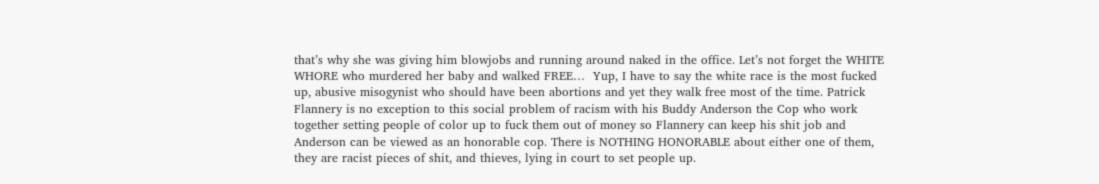that’s why she was giving him blowjobs and running around naked in the office. Let’s not forget the WHITE WHORE who murdered her baby and walked FREE…  Yup, I have to say the white race is the most fucked up, abusive misogynist who should have been abortions and yet they walk free most of the time. Patrick Flannery is no exception to this social problem of racism with his Buddy Anderson the Cop who work together setting people of color up to fuck them out of money so Flannery can keep his shit job and Anderson can be viewed as an honorable cop. There is NOTHING HONORABLE about either one of them, they are racist pieces of shit, and thieves, lying in court to set people up.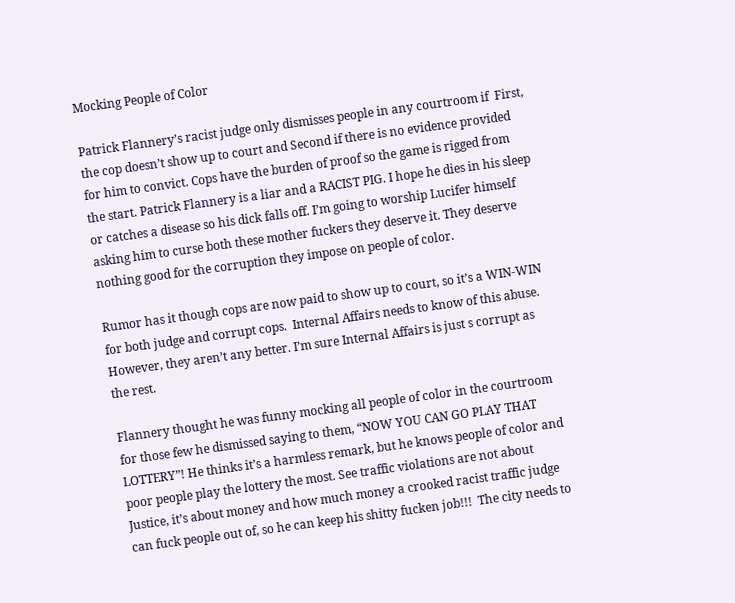Mocking People of Color

Patrick Flannery’s racist judge only dismisses people in any courtroom if  First, the cop doesn’t show up to court and Second if there is no evidence provided for him to convict. Cops have the burden of proof so the game is rigged from the start. Patrick Flannery is a liar and a RACIST PIG. I hope he dies in his sleep or catches a disease so his dick falls off. I’m going to worship Lucifer himself asking him to curse both these mother fuckers they deserve it. They deserve nothing good for the corruption they impose on people of color.

Rumor has it though cops are now paid to show up to court, so it’s a WIN-WIN for both judge and corrupt cops.  Internal Affairs needs to know of this abuse. However, they aren’t any better. I’m sure Internal Affairs is just s corrupt as the rest.

Flannery thought he was funny mocking all people of color in the courtroom for those few he dismissed saying to them, “NOW YOU CAN GO PLAY THAT LOTTERY”! He thinks it’s a harmless remark, but he knows people of color and poor people play the lottery the most. See traffic violations are not about Justice, it’s about money and how much money a crooked racist traffic judge can fuck people out of, so he can keep his shitty fucken job!!!  The city needs to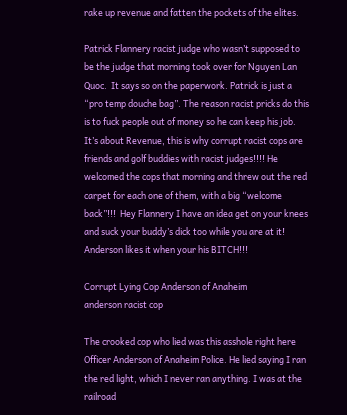rake up revenue and fatten the pockets of the elites.

Patrick Flannery racist judge who wasn’t supposed to be the judge that morning took over for Nguyen Lan Quoc.  It says so on the paperwork. Patrick is just a “pro temp douche bag”. The reason racist pricks do this is to fuck people out of money so he can keep his job. It’s about Revenue, this is why corrupt racist cops are friends and golf buddies with racist judges!!!! He welcomed the cops that morning and threw out the red carpet for each one of them, with a big “welcome back”!!!  Hey Flannery I have an idea get on your knees and suck your buddy’s dick too while you are at it! Anderson likes it when your his BITCH!!!

Corrupt Lying Cop Anderson of Anaheim
anderson racist cop

The crooked cop who lied was this asshole right here Officer Anderson of Anaheim Police. He lied saying I ran the red light, which I never ran anything. I was at the railroad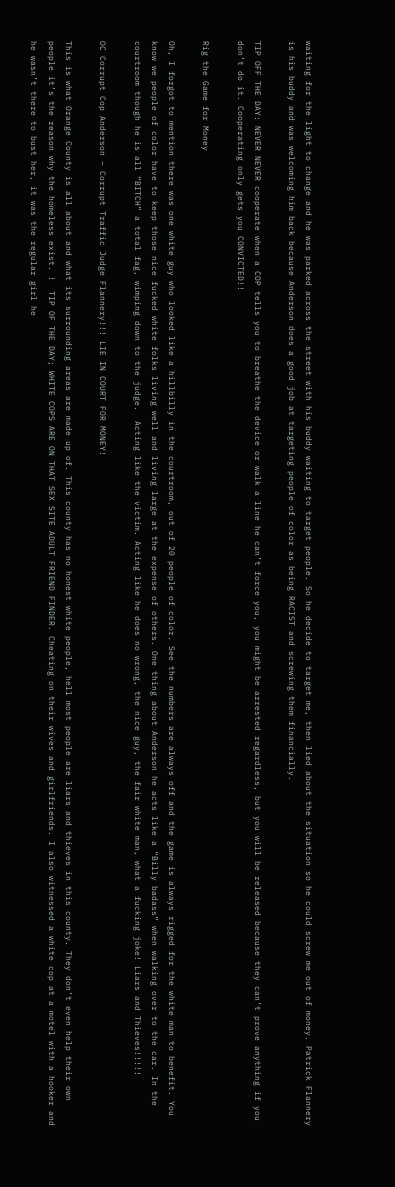waiting for the light to change and he was parked across the street with his buddy waiting to target people. So he decide to target me, then lied about the situation so he could screw me out of money. Patrick Flannery is his buddy and was welcoming him back because Anderson does a good job at targeting people of color as being RACIST and screwing them financially.

TIP OFF THE DAY: NEVER NEVER cooperate when a COP tells you to breathe the device or walk a line he can’t force you, you might be arrested regardless, but you will be released because they can’t prove anything if you don’t do it. Cooperating only gets you CONVICTED!!

Rig the Game for Money

Oh, I forgot to mention there was one white guy who looked like a hillbilly in the courtroom, out of 20 people of color. See the numbers are always off and the game is always rigged for the white man to benefit. You know we people of color have to keep those nice fucked white folks living well and living large at the expense of others. One thing about Anderson he acts like a “Billy badass” when walking over to the car. In the courtroom though he is all “BITCH” a total fag, wimping down to the judge.  Acting like the victim. Acting like he does no wrong, the nice guy, the fair white man, what a fucking joke! Liars and Thieves!!!!!

OC Corrupt Cop Anderson – Corrupt Traffic Judge Flannery!!! LIE IN COURT FOR MONEY!

This is what Orange County is all about and what its surrounding areas are made up of. This county has no honest white people, hell most people are liars and thieves in this county. They don’t even help their own people it’s the reason why the homeless exist. !  TIP OF THE DAY; WHITE COPS ARE ON THAT SEX SITE ADULT FRIEND FINDER. Cheating on their wives and girlfriends. I also witnessed a white cop at a motel with a hooker and he wasn’t there to bust her, it was the regular girl he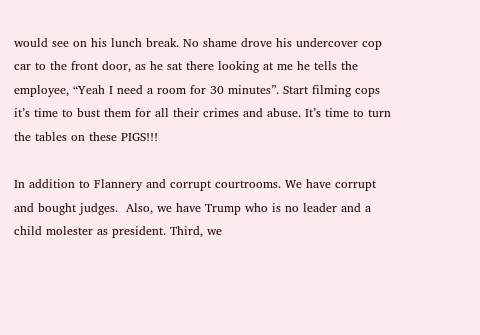would see on his lunch break. No shame drove his undercover cop car to the front door, as he sat there looking at me he tells the employee, “Yeah I need a room for 30 minutes”. Start filming cops it’s time to bust them for all their crimes and abuse. It’s time to turn the tables on these PIGS!!!

In addition to Flannery and corrupt courtrooms. We have corrupt and bought judges.  Also, we have Trump who is no leader and a child molester as president. Third, we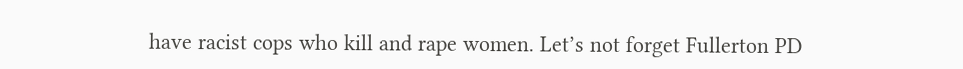have racist cops who kill and rape women. Let’s not forget Fullerton PD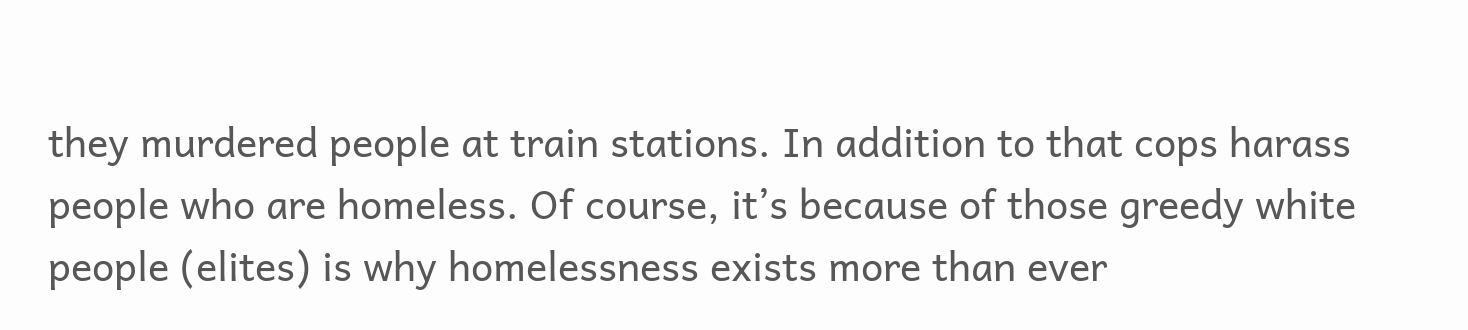they murdered people at train stations. In addition to that cops harass people who are homeless. Of course, it’s because of those greedy white people (elites) is why homelessness exists more than ever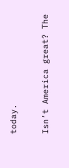today.

Isn’t America great? The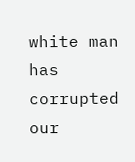white man has corrupted our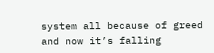system all because of greed and now it’s falling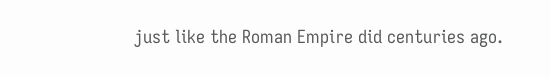just like the Roman Empire did centuries ago.